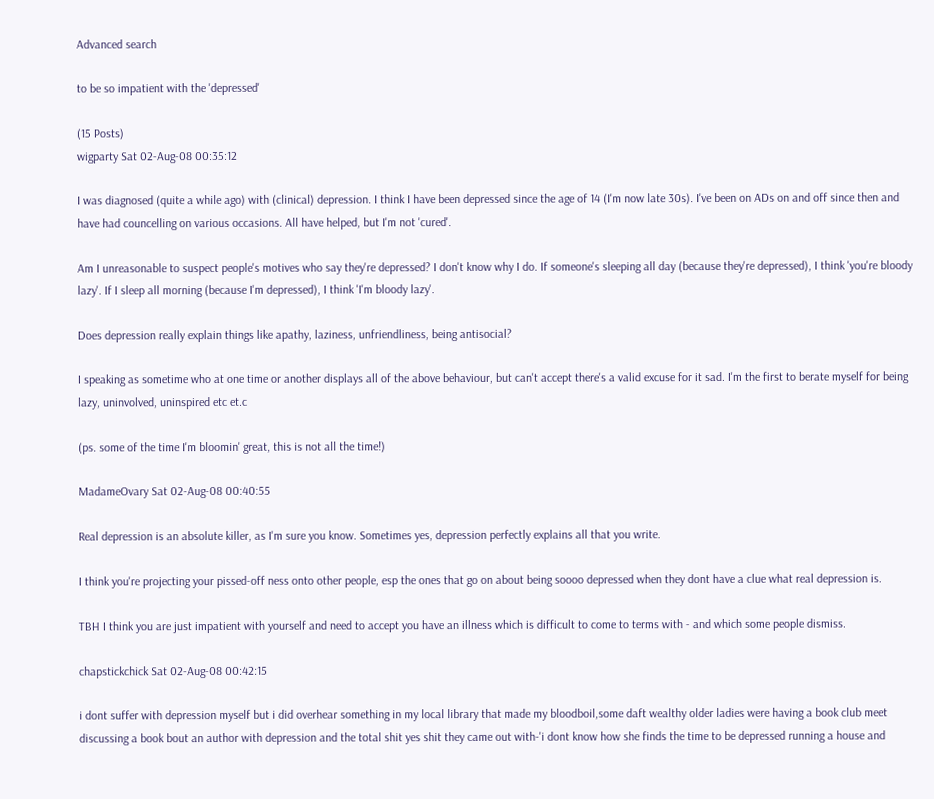Advanced search

to be so impatient with the 'depressed'

(15 Posts)
wigparty Sat 02-Aug-08 00:35:12

I was diagnosed (quite a while ago) with (clinical) depression. I think I have been depressed since the age of 14 (I'm now late 30s). I've been on ADs on and off since then and have had councelling on various occasions. All have helped, but I'm not 'cured'.

Am I unreasonable to suspect people's motives who say they're depressed? I don't know why I do. If someone's sleeping all day (because they're depressed), I think 'you're bloody lazy'. If I sleep all morning (because I'm depressed), I think 'I'm bloody lazy'.

Does depression really explain things like apathy, laziness, unfriendliness, being antisocial?

I speaking as sometime who at one time or another displays all of the above behaviour, but can't accept there's a valid excuse for it sad. I'm the first to berate myself for being lazy, uninvolved, uninspired etc et.c

(ps. some of the time I'm bloomin' great, this is not all the time!)

MadameOvary Sat 02-Aug-08 00:40:55

Real depression is an absolute killer, as I'm sure you know. Sometimes yes, depression perfectly explains all that you write.

I think you're projecting your pissed-off ness onto other people, esp the ones that go on about being soooo depressed when they dont have a clue what real depression is.

TBH I think you are just impatient with yourself and need to accept you have an illness which is difficult to come to terms with - and which some people dismiss.

chapstickchick Sat 02-Aug-08 00:42:15

i dont suffer with depression myself but i did overhear something in my local library that made my bloodboil,some daft wealthy older ladies were having a book club meet discussing a book bout an author with depression and the total shit yes shit they came out with-'i dont know how she finds the time to be depressed running a house and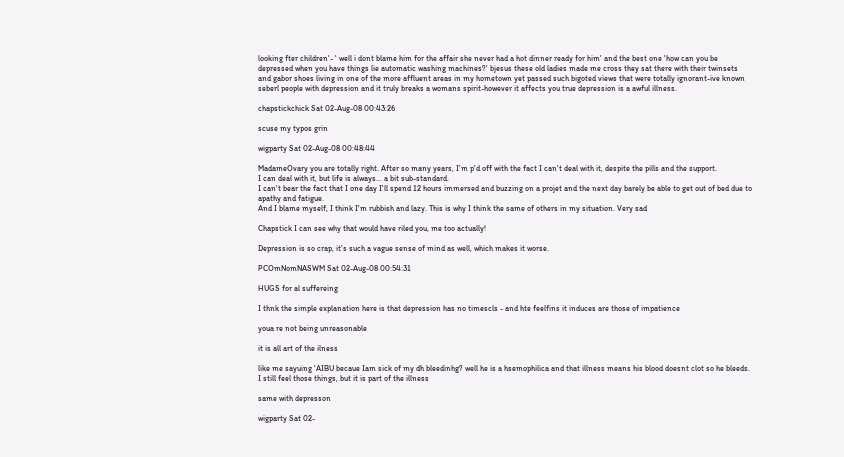looking fter children'- ' well i dont blame him for the affair she never had a hot dinner ready for him' and the best one 'how can you be depressed when you have things lie automatic washing machines?' bjesus these old ladies made me cross they sat there with their twinsets and gabor shoes living in one of the more affluent areas in my hometown yet passed such bigoted views that were totally ignorant-ive known seberl people with depression and it truly breaks a womans spirit-however it affects you true depression is a awful illness.

chapstickchick Sat 02-Aug-08 00:43:26

scuse my typos grin

wigparty Sat 02-Aug-08 00:48:44

MadameOvary you are totally right. After so many years, I'm p'd off with the fact I can't deal with it, despite the pills and the support.
I can deal with it, but life is always... a bit sub-standard.
I can't bear the fact that I one day I'll spend 12 hours immersed and buzzing on a projet and the next day barely be able to get out of bed due to apathy and fatigue.
And I blame myself, I think I'm rubbish and lazy. This is why I think the same of others in my situation. Very sad

Chapstick I can see why that would have riled you, me too actually!

Depression is so crap, it's such a vague sense of mind as well, which makes it worse.

PCOmNomNASWM Sat 02-Aug-08 00:54:31

HUGS for al suffereing

I thnk the simple explanation here is that depression has no timescls - and hte feelfins it induces are those of impatience

youa re not being unreasonable

it is all art of the ilness

like me sayuing 'AIBU becaue Iam sick of my dh bleedinhg? well he is a hsemophilica and that illness means his blood doesnt clot so he bleeds. I still feel those things, but it is part of the illness

same with depresson

wigparty Sat 02-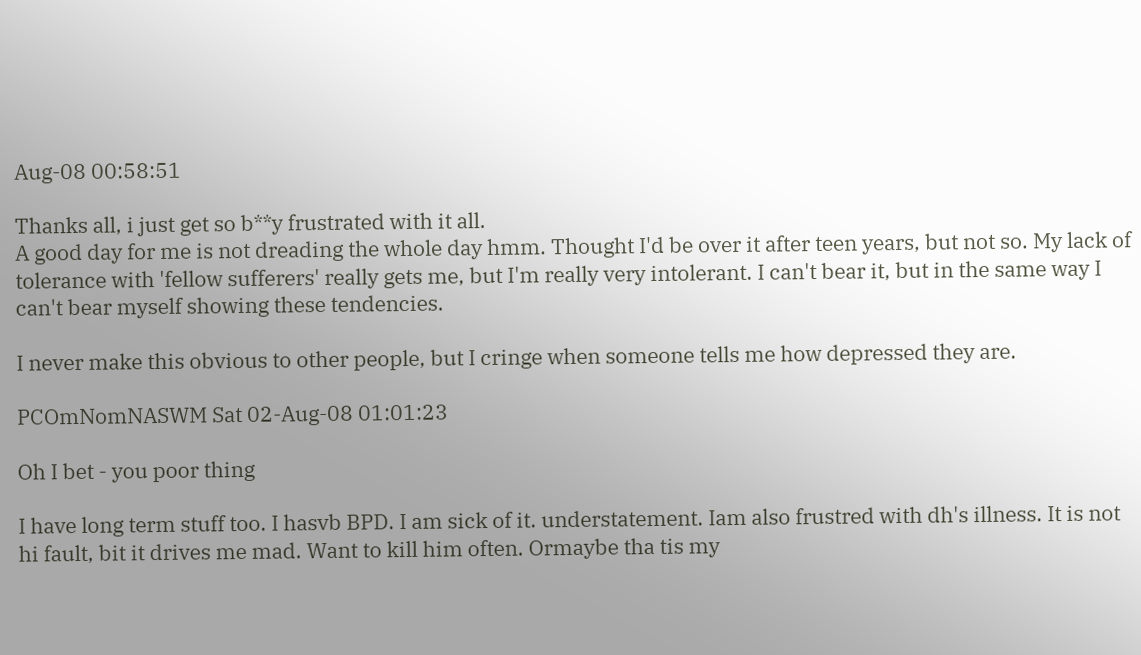Aug-08 00:58:51

Thanks all, i just get so b**y frustrated with it all.
A good day for me is not dreading the whole day hmm. Thought I'd be over it after teen years, but not so. My lack of tolerance with 'fellow sufferers' really gets me, but I'm really very intolerant. I can't bear it, but in the same way I can't bear myself showing these tendencies.

I never make this obvious to other people, but I cringe when someone tells me how depressed they are.

PCOmNomNASWM Sat 02-Aug-08 01:01:23

Oh I bet - you poor thing

I have long term stuff too. I hasvb BPD. I am sick of it. understatement. Iam also frustred with dh's illness. It is not hi fault, bit it drives me mad. Want to kill him often. Ormaybe tha tis my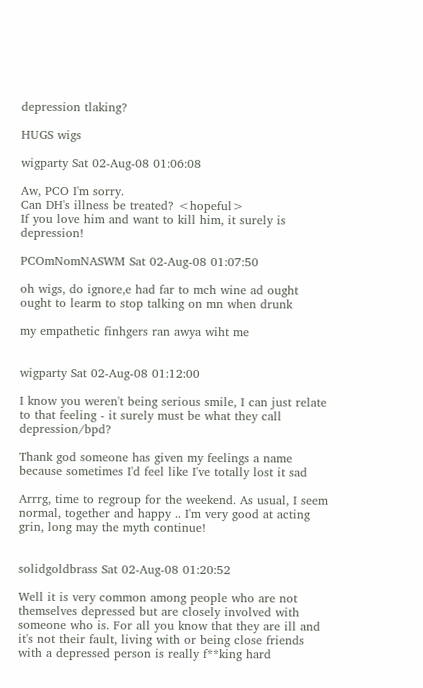depression tlaking?

HUGS wigs

wigparty Sat 02-Aug-08 01:06:08

Aw, PCO I'm sorry.
Can DH's illness be treated? <hopeful>
If you love him and want to kill him, it surely is depression!

PCOmNomNASWM Sat 02-Aug-08 01:07:50

oh wigs, do ignore,e had far to mch wine ad ought ought to learm to stop talking on mn when drunk

my empathetic finhgers ran awya wiht me


wigparty Sat 02-Aug-08 01:12:00

I know you weren't being serious smile, I can just relate to that feeling - it surely must be what they call depression/bpd?

Thank god someone has given my feelings a name because sometimes I'd feel like I've totally lost it sad

Arrrg, time to regroup for the weekend. As usual, I seem normal, together and happy .. I'm very good at acting grin, long may the myth continue!


solidgoldbrass Sat 02-Aug-08 01:20:52

Well it is very common among people who are not themselves depressed but are closely involved with someone who is. For all you know that they are ill and it's not their fault, living with or being close friends with a depressed person is really f**king hard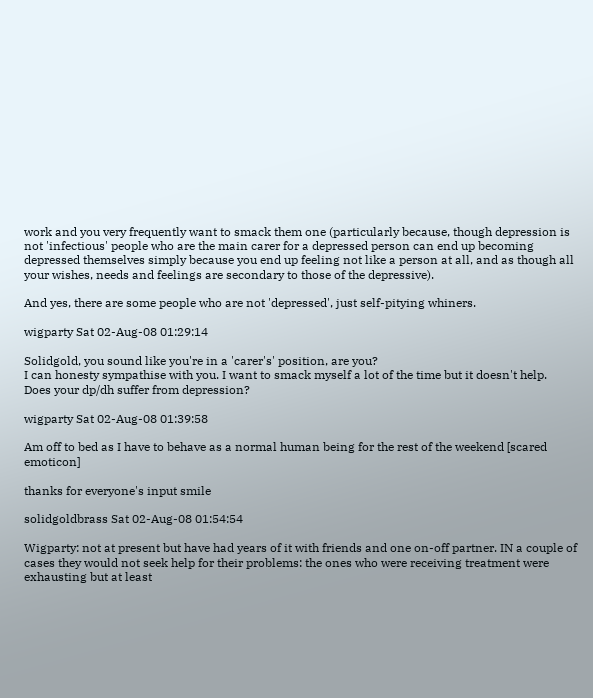work and you very frequently want to smack them one (particularly because, though depression is not 'infectious' people who are the main carer for a depressed person can end up becoming depressed themselves simply because you end up feeling not like a person at all, and as though all your wishes, needs and feelings are secondary to those of the depressive).

And yes, there are some people who are not 'depressed', just self-pitying whiners.

wigparty Sat 02-Aug-08 01:29:14

Solidgold, you sound like you're in a 'carer's' position, are you?
I can honesty sympathise with you. I want to smack myself a lot of the time but it doesn't help.
Does your dp/dh suffer from depression?

wigparty Sat 02-Aug-08 01:39:58

Am off to bed as I have to behave as a normal human being for the rest of the weekend [scared emoticon]

thanks for everyone's input smile

solidgoldbrass Sat 02-Aug-08 01:54:54

Wigparty: not at present but have had years of it with friends and one on-off partner. IN a couple of cases they would not seek help for their problems: the ones who were receiving treatment were exhausting but at least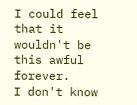I could feel that it wouldn't be this awful forever.
I don't know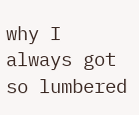why I always got so lumbered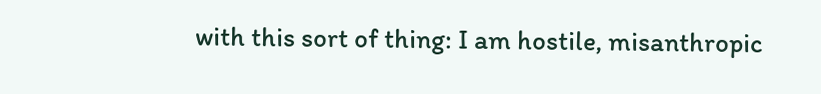with this sort of thing: I am hostile, misanthropic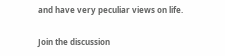and have very peculiar views on life.

Join the discussion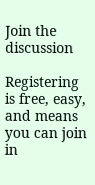Join the discussion

Registering is free, easy, and means you can join in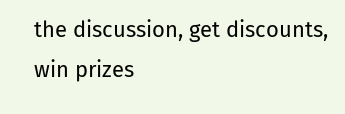the discussion, get discounts, win prizes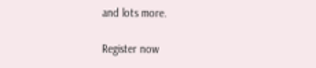and lots more.

Register now